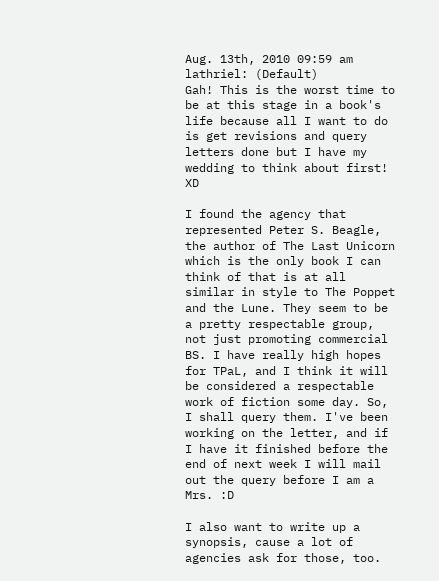Aug. 13th, 2010 09:59 am
lathriel: (Default)
Gah! This is the worst time to be at this stage in a book's life because all I want to do is get revisions and query letters done but I have my wedding to think about first! XD

I found the agency that represented Peter S. Beagle, the author of The Last Unicorn which is the only book I can think of that is at all similar in style to The Poppet and the Lune. They seem to be a pretty respectable group, not just promoting commercial BS. I have really high hopes for TPaL, and I think it will be considered a respectable work of fiction some day. So, I shall query them. I've been working on the letter, and if I have it finished before the end of next week I will mail out the query before I am a Mrs. :D

I also want to write up a synopsis, cause a lot of agencies ask for those, too.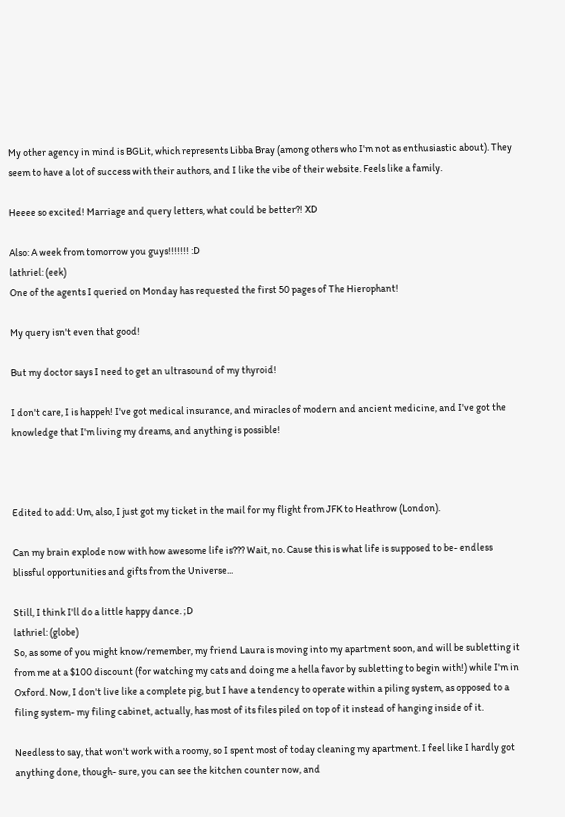My other agency in mind is BGLit, which represents Libba Bray (among others who I'm not as enthusiastic about). They seem to have a lot of success with their authors, and I like the vibe of their website. Feels like a family.

Heeee so excited! Marriage and query letters, what could be better?! XD

Also: A week from tomorrow you guys!!!!!!! :D
lathriel: (eek)
One of the agents I queried on Monday has requested the first 50 pages of The Hierophant!

My query isn't even that good!

But my doctor says I need to get an ultrasound of my thyroid!

I don't care, I is happeh! I've got medical insurance, and miracles of modern and ancient medicine, and I've got the knowledge that I'm living my dreams, and anything is possible!



Edited to add: Um, also, I just got my ticket in the mail for my flight from JFK to Heathrow (London).

Can my brain explode now with how awesome life is??? Wait, no. Cause this is what life is supposed to be- endless blissful opportunities and gifts from the Universe...

Still, I think I'll do a little happy dance. ;D
lathriel: (globe)
So, as some of you might know/remember, my friend Laura is moving into my apartment soon, and will be subletting it from me at a $100 discount (for watching my cats and doing me a hella favor by subletting to begin with!) while I'm in Oxford. Now, I don't live like a complete pig, but I have a tendency to operate within a piling system, as opposed to a filing system- my filing cabinet, actually, has most of its files piled on top of it instead of hanging inside of it.

Needless to say, that won't work with a roomy, so I spent most of today cleaning my apartment. I feel like I hardly got anything done, though- sure, you can see the kitchen counter now, and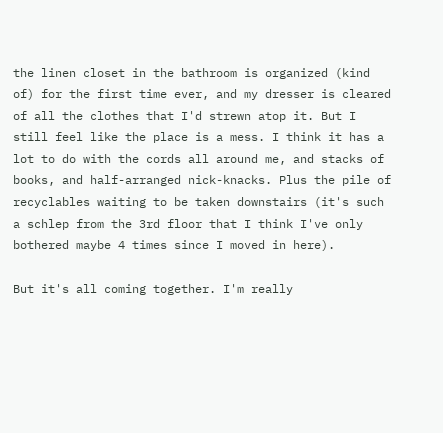the linen closet in the bathroom is organized (kind of) for the first time ever, and my dresser is cleared of all the clothes that I'd strewn atop it. But I still feel like the place is a mess. I think it has a lot to do with the cords all around me, and stacks of books, and half-arranged nick-knacks. Plus the pile of recyclables waiting to be taken downstairs (it's such a schlep from the 3rd floor that I think I've only bothered maybe 4 times since I moved in here).

But it's all coming together. I'm really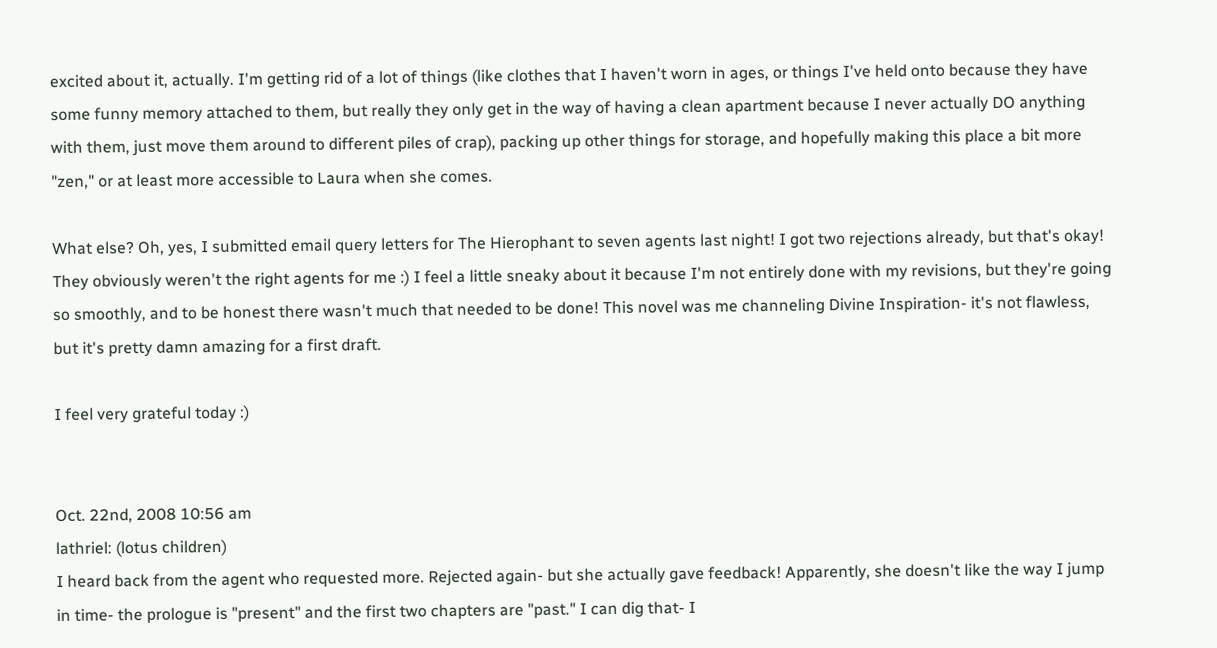excited about it, actually. I'm getting rid of a lot of things (like clothes that I haven't worn in ages, or things I've held onto because they have some funny memory attached to them, but really they only get in the way of having a clean apartment because I never actually DO anything with them, just move them around to different piles of crap), packing up other things for storage, and hopefully making this place a bit more "zen," or at least more accessible to Laura when she comes.

What else? Oh, yes, I submitted email query letters for The Hierophant to seven agents last night! I got two rejections already, but that's okay! They obviously weren't the right agents for me :) I feel a little sneaky about it because I'm not entirely done with my revisions, but they're going so smoothly, and to be honest there wasn't much that needed to be done! This novel was me channeling Divine Inspiration- it's not flawless, but it's pretty damn amazing for a first draft.

I feel very grateful today :)


Oct. 22nd, 2008 10:56 am
lathriel: (lotus children)
I heard back from the agent who requested more. Rejected again- but she actually gave feedback! Apparently, she doesn't like the way I jump in time- the prologue is "present" and the first two chapters are "past." I can dig that- I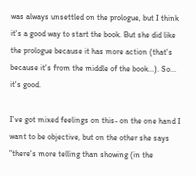was always unsettled on the prologue, but I think it's a good way to start the book. But she did like the prologue because it has more action (that's because it's from the middle of the book...). So... it's good.

I've got mixed feelings on this- on the one hand I want to be objective, but on the other she says "there's more telling than showing (in the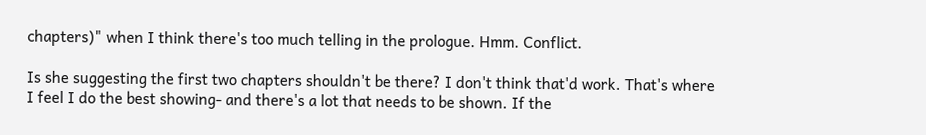chapters)" when I think there's too much telling in the prologue. Hmm. Conflict.

Is she suggesting the first two chapters shouldn't be there? I don't think that'd work. That's where I feel I do the best showing- and there's a lot that needs to be shown. If the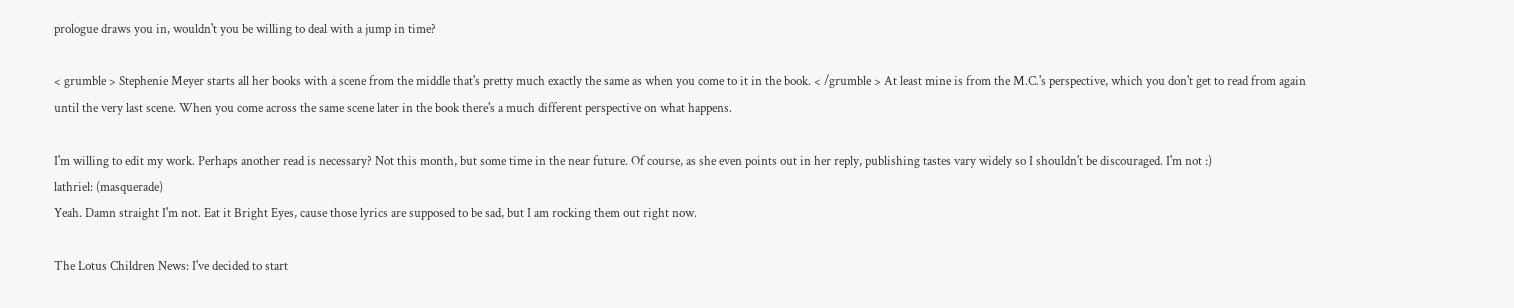prologue draws you in, wouldn't you be willing to deal with a jump in time?

< grumble > Stephenie Meyer starts all her books with a scene from the middle that's pretty much exactly the same as when you come to it in the book. < /grumble > At least mine is from the M.C.'s perspective, which you don't get to read from again until the very last scene. When you come across the same scene later in the book there's a much different perspective on what happens.

I'm willing to edit my work. Perhaps another read is necessary? Not this month, but some time in the near future. Of course, as she even points out in her reply, publishing tastes vary widely so I shouldn't be discouraged. I'm not :)
lathriel: (masquerade)
Yeah. Damn straight I'm not. Eat it Bright Eyes, cause those lyrics are supposed to be sad, but I am rocking them out right now.

The Lotus Children News: I've decided to start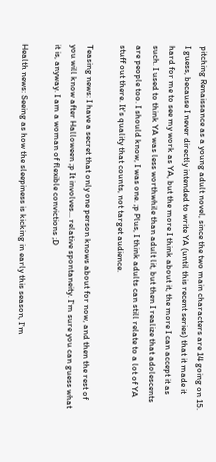pitching Renaissance as a young adult novel, since the two main characters are 14 going on 15. I guess, because I never directly intended to write YA (until this recent series) that it made it hard for me to see my work as YA, but the more I think about it, the more I can accept it as such. I used to think YA was less worthwhile than adult lit, but then I realize that adolescents are people too. I should know, I was one. ;p Plus, I think adults can still relate to a lot of YA stuff out there. It's quality that counts, not target audience.

Teasing news: I have a secret that only one person knows about for now, and then the rest of you will know after Halloween ;p It involves... relative spontaneity. I'm sure you can guess what it is, anyway. I am a woman of flexible convictions ;D

Health news: Seeing as how the sleepiness is kicking in early this season, I'm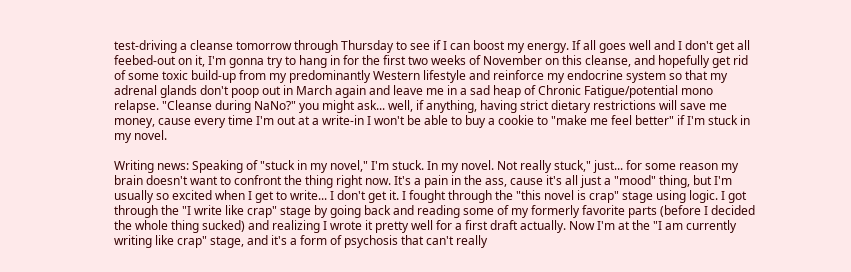test-driving a cleanse tomorrow through Thursday to see if I can boost my energy. If all goes well and I don't get all feebed-out on it, I'm gonna try to hang in for the first two weeks of November on this cleanse, and hopefully get rid of some toxic build-up from my predominantly Western lifestyle and reinforce my endocrine system so that my adrenal glands don't poop out in March again and leave me in a sad heap of Chronic Fatigue/potential mono relapse. "Cleanse during NaNo?" you might ask... well, if anything, having strict dietary restrictions will save me money, cause every time I'm out at a write-in I won't be able to buy a cookie to "make me feel better" if I'm stuck in my novel.

Writing news: Speaking of "stuck in my novel," I'm stuck. In my novel. Not really stuck," just... for some reason my brain doesn't want to confront the thing right now. It's a pain in the ass, cause it's all just a "mood" thing, but I'm usually so excited when I get to write... I don't get it. I fought through the "this novel is crap" stage using logic. I got through the "I write like crap" stage by going back and reading some of my formerly favorite parts (before I decided the whole thing sucked) and realizing I wrote it pretty well for a first draft actually. Now I'm at the "I am currently writing like crap" stage, and it's a form of psychosis that can't really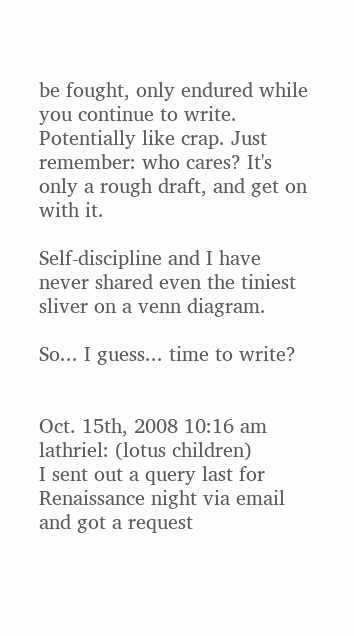be fought, only endured while you continue to write. Potentially like crap. Just remember: who cares? It's only a rough draft, and get on with it.

Self-discipline and I have never shared even the tiniest sliver on a venn diagram.

So... I guess... time to write?


Oct. 15th, 2008 10:16 am
lathriel: (lotus children)
I sent out a query last for Renaissance night via email and got a request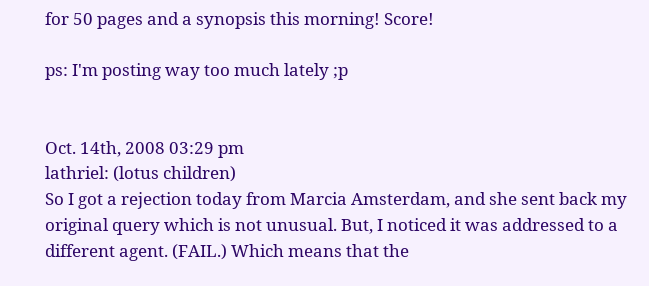for 50 pages and a synopsis this morning! Score!

ps: I'm posting way too much lately ;p


Oct. 14th, 2008 03:29 pm
lathriel: (lotus children)
So I got a rejection today from Marcia Amsterdam, and she sent back my original query which is not unusual. But, I noticed it was addressed to a different agent. (FAIL.) Which means that the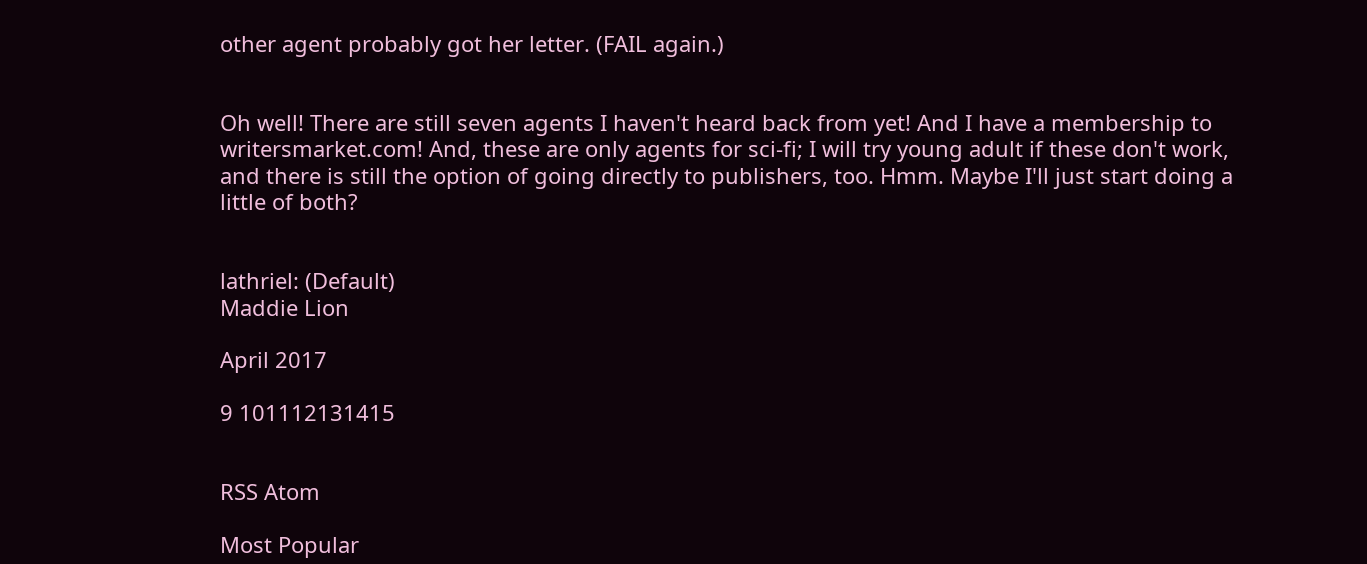other agent probably got her letter. (FAIL again.)


Oh well! There are still seven agents I haven't heard back from yet! And I have a membership to writersmarket.com! And, these are only agents for sci-fi; I will try young adult if these don't work, and there is still the option of going directly to publishers, too. Hmm. Maybe I'll just start doing a little of both?


lathriel: (Default)
Maddie Lion

April 2017

9 101112131415


RSS Atom

Most Popular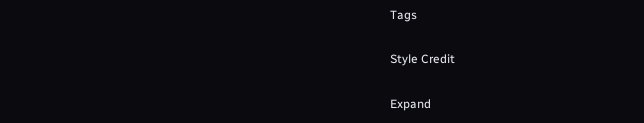Tags

Style Credit

Expand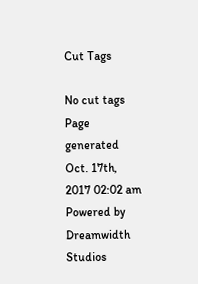Cut Tags

No cut tags
Page generated Oct. 17th, 2017 02:02 am
Powered by Dreamwidth Studios